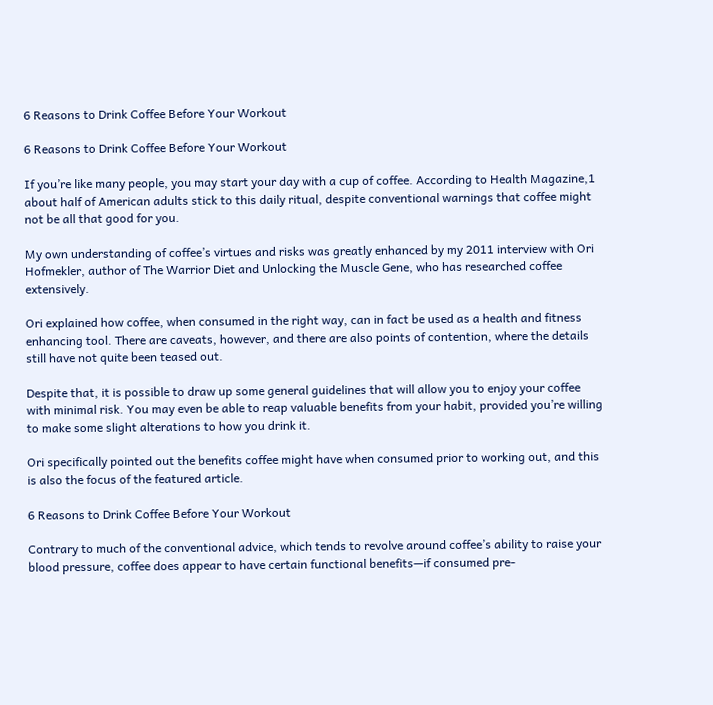6 Reasons to Drink Coffee Before Your Workout

6 Reasons to Drink Coffee Before Your Workout

If you’re like many people, you may start your day with a cup of coffee. According to Health Magazine,1 about half of American adults stick to this daily ritual, despite conventional warnings that coffee might not be all that good for you.

My own understanding of coffee’s virtues and risks was greatly enhanced by my 2011 interview with Ori Hofmekler, author of The Warrior Diet and Unlocking the Muscle Gene, who has researched coffee extensively.

Ori explained how coffee, when consumed in the right way, can in fact be used as a health and fitness enhancing tool. There are caveats, however, and there are also points of contention, where the details still have not quite been teased out.

Despite that, it is possible to draw up some general guidelines that will allow you to enjoy your coffee with minimal risk. You may even be able to reap valuable benefits from your habit, provided you’re willing to make some slight alterations to how you drink it.

Ori specifically pointed out the benefits coffee might have when consumed prior to working out, and this is also the focus of the featured article.

6 Reasons to Drink Coffee Before Your Workout

Contrary to much of the conventional advice, which tends to revolve around coffee’s ability to raise your blood pressure, coffee does appear to have certain functional benefits—if consumed pre-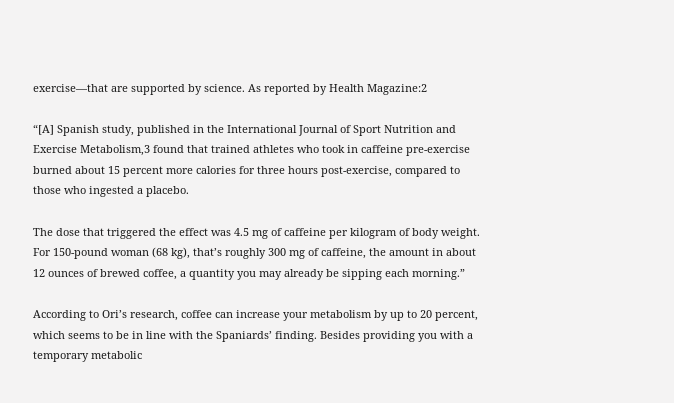exercise—that are supported by science. As reported by Health Magazine:2

“[A] Spanish study, published in the International Journal of Sport Nutrition and Exercise Metabolism,3 found that trained athletes who took in caffeine pre-exercise burned about 15 percent more calories for three hours post-exercise, compared to those who ingested a placebo.

The dose that triggered the effect was 4.5 mg of caffeine per kilogram of body weight. For 150-pound woman (68 kg), that’s roughly 300 mg of caffeine, the amount in about 12 ounces of brewed coffee, a quantity you may already be sipping each morning.”

According to Ori’s research, coffee can increase your metabolism by up to 20 percent, which seems to be in line with the Spaniards’ finding. Besides providing you with a temporary metabolic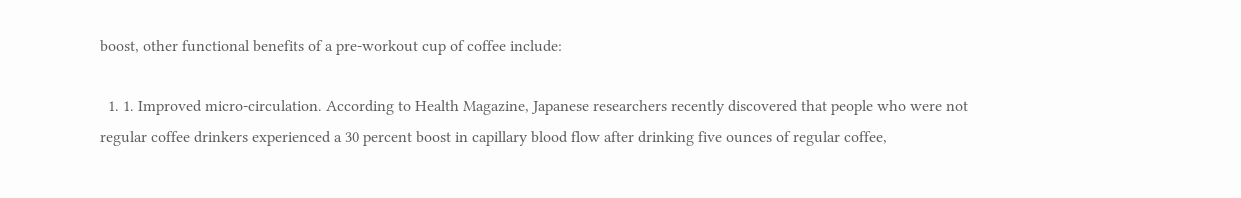boost, other functional benefits of a pre-workout cup of coffee include:

  1. 1. Improved micro-circulation. According to Health Magazine, Japanese researchers recently discovered that people who were not regular coffee drinkers experienced a 30 percent boost in capillary blood flow after drinking five ounces of regular coffee,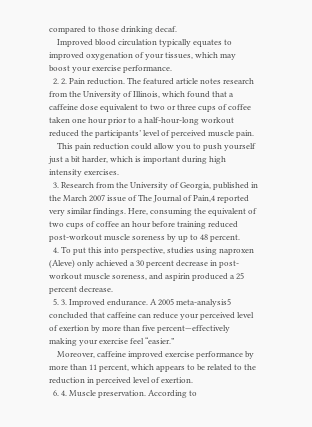compared to those drinking decaf.
    Improved blood circulation typically equates to improved oxygenation of your tissues, which may boost your exercise performance.
  2. 2. Pain reduction. The featured article notes research from the University of Illinois, which found that a caffeine dose equivalent to two or three cups of coffee taken one hour prior to a half-hour-long workout reduced the participants’ level of perceived muscle pain.
    This pain reduction could allow you to push yourself just a bit harder, which is important during high intensity exercises.
  3. Research from the University of Georgia, published in the March 2007 issue of The Journal of Pain,4 reported very similar findings. Here, consuming the equivalent of two cups of coffee an hour before training reduced post-workout muscle soreness by up to 48 percent.
  4. To put this into perspective, studies using naproxen (Aleve) only achieved a 30 percent decrease in post-workout muscle soreness, and aspirin produced a 25 percent decrease.
  5. 3. Improved endurance. A 2005 meta-analysis5 concluded that caffeine can reduce your perceived level of exertion by more than five percent—effectively making your exercise feel “easier.”
    Moreover, caffeine improved exercise performance by more than 11 percent, which appears to be related to the reduction in perceived level of exertion.
  6. 4. Muscle preservation. According to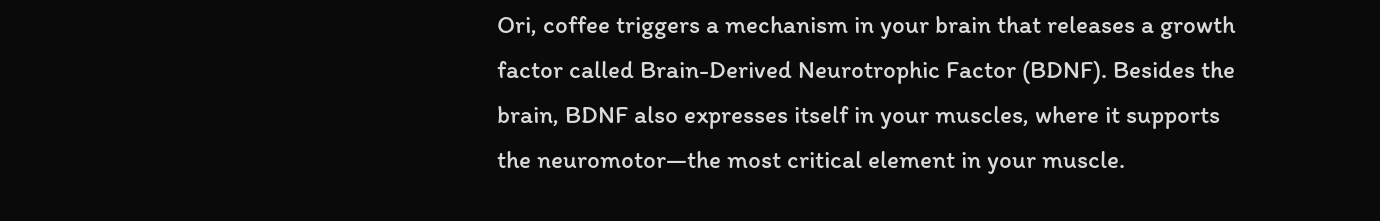Ori, coffee triggers a mechanism in your brain that releases a growth factor called Brain-Derived Neurotrophic Factor (BDNF). Besides the brain, BDNF also expresses itself in your muscles, where it supports the neuromotor—the most critical element in your muscle.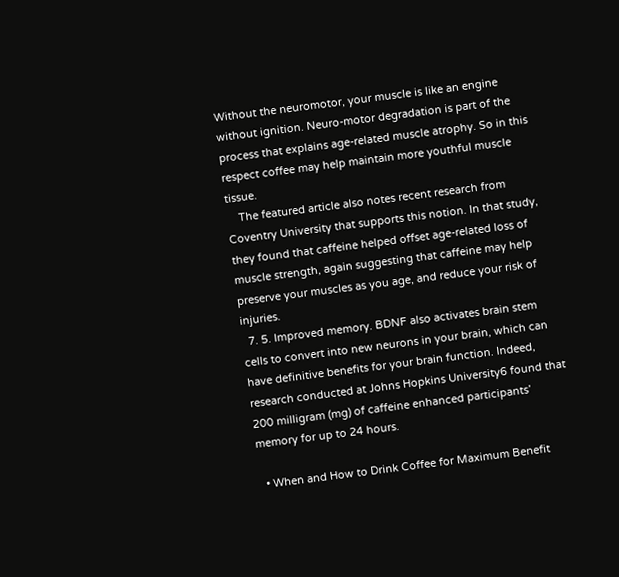Without the neuromotor, your muscle is like an engine without ignition. Neuro-motor degradation is part of the process that explains age-related muscle atrophy. So in this respect coffee may help maintain more youthful muscle tissue.
    The featured article also notes recent research from Coventry University that supports this notion. In that study, they found that caffeine helped offset age-related loss of muscle strength, again suggesting that caffeine may help preserve your muscles as you age, and reduce your risk of injuries.
  7. 5. Improved memory. BDNF also activates brain stem cells to convert into new neurons in your brain, which can have definitive benefits for your brain function. Indeed, research conducted at Johns Hopkins University6 found that 200 milligram (mg) of caffeine enhanced participants’ memory for up to 24 hours.

  • When and How to Drink Coffee for Maximum Benefit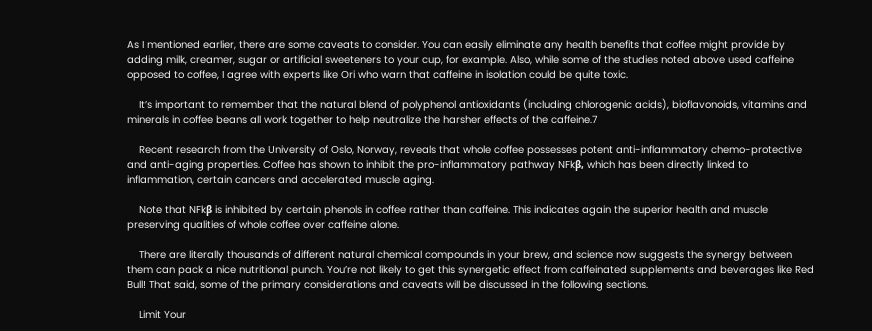As I mentioned earlier, there are some caveats to consider. You can easily eliminate any health benefits that coffee might provide by adding milk, creamer, sugar or artificial sweeteners to your cup, for example. Also, while some of the studies noted above used caffeine opposed to coffee, I agree with experts like Ori who warn that caffeine in isolation could be quite toxic.

    It’s important to remember that the natural blend of polyphenol antioxidants (including chlorogenic acids), bioflavonoids, vitamins and minerals in coffee beans all work together to help neutralize the harsher effects of the caffeine.7

    Recent research from the University of Oslo, Norway, reveals that whole coffee possesses potent anti-inflammatory chemo-protective and anti-aging properties. Coffee has shown to inhibit the pro-inflammatory pathway NFkβ, which has been directly linked to inflammation, certain cancers and accelerated muscle aging.

    Note that NFkβ is inhibited by certain phenols in coffee rather than caffeine. This indicates again the superior health and muscle preserving qualities of whole coffee over caffeine alone.

    There are literally thousands of different natural chemical compounds in your brew, and science now suggests the synergy between them can pack a nice nutritional punch. You’re not likely to get this synergetic effect from caffeinated supplements and beverages like Red Bull! That said, some of the primary considerations and caveats will be discussed in the following sections.

    Limit Your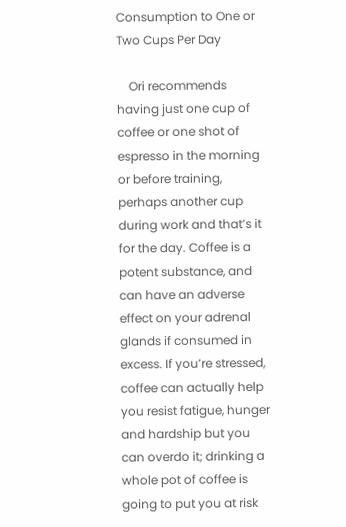Consumption to One or Two Cups Per Day

    Ori recommends having just one cup of coffee or one shot of espresso in the morning or before training, perhaps another cup during work and that’s it for the day. Coffee is a potent substance, and can have an adverse effect on your adrenal glands if consumed in excess. If you’re stressed, coffee can actually help you resist fatigue, hunger and hardship but you can overdo it; drinking a whole pot of coffee is going to put you at risk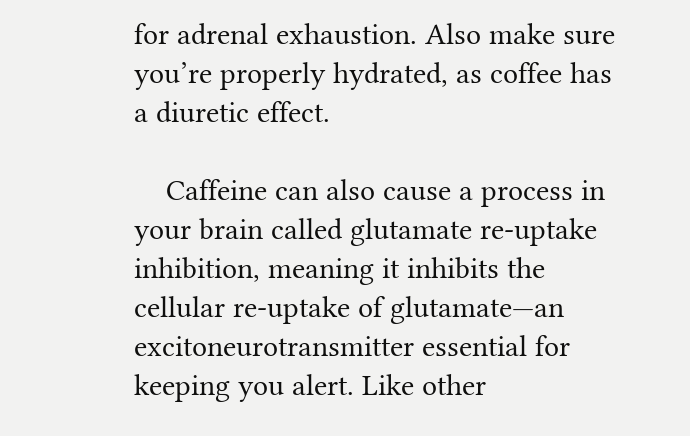for adrenal exhaustion. Also make sure you’re properly hydrated, as coffee has a diuretic effect.

    Caffeine can also cause a process in your brain called glutamate re-uptake inhibition, meaning it inhibits the cellular re-uptake of glutamate—an excitoneurotransmitter essential for keeping you alert. Like other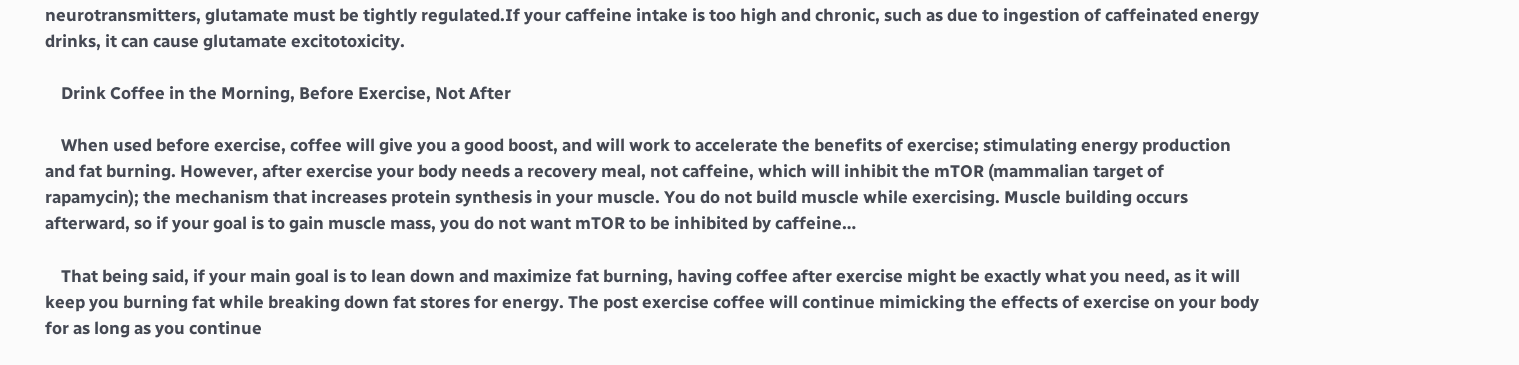neurotransmitters, glutamate must be tightly regulated.If your caffeine intake is too high and chronic, such as due to ingestion of caffeinated energy drinks, it can cause glutamate excitotoxicity.

    Drink Coffee in the Morning, Before Exercise, Not After

    When used before exercise, coffee will give you a good boost, and will work to accelerate the benefits of exercise; stimulating energy production and fat burning. However, after exercise your body needs a recovery meal, not caffeine, which will inhibit the mTOR (mammalian target of rapamycin); the mechanism that increases protein synthesis in your muscle. You do not build muscle while exercising. Muscle building occurs afterward, so if your goal is to gain muscle mass, you do not want mTOR to be inhibited by caffeine…

    That being said, if your main goal is to lean down and maximize fat burning, having coffee after exercise might be exactly what you need, as it will keep you burning fat while breaking down fat stores for energy. The post exercise coffee will continue mimicking the effects of exercise on your body for as long as you continue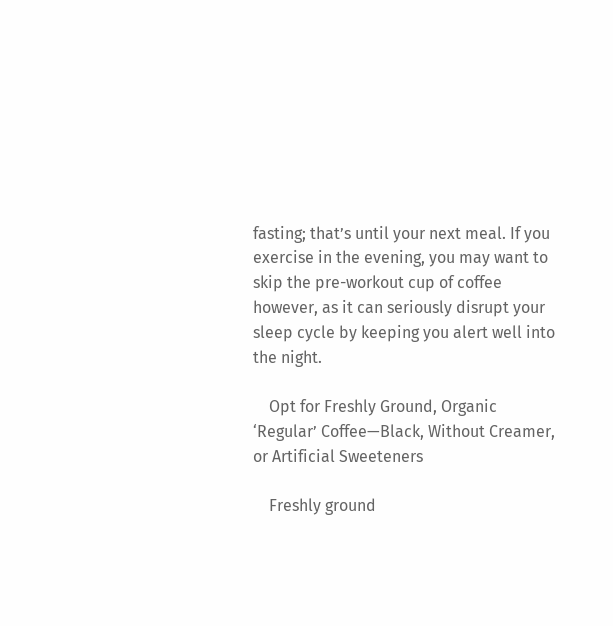fasting; that’s until your next meal. If you exercise in the evening, you may want to skip the pre-workout cup of coffee however, as it can seriously disrupt your sleep cycle by keeping you alert well into the night.

    Opt for Freshly Ground, Organic ‘Regular’ Coffee—Black, Without Creamer, or Artificial Sweeteners

    Freshly ground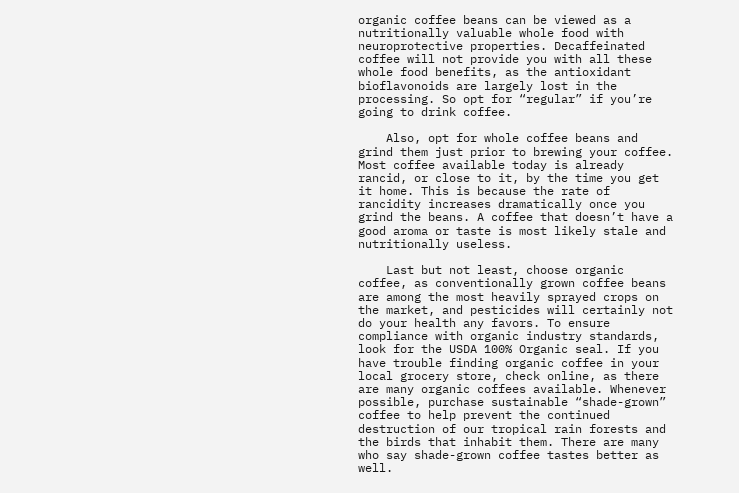organic coffee beans can be viewed as a nutritionally valuable whole food with neuroprotective properties. Decaffeinated coffee will not provide you with all these whole food benefits, as the antioxidant bioflavonoids are largely lost in the processing. So opt for “regular” if you’re going to drink coffee.

    Also, opt for whole coffee beans and grind them just prior to brewing your coffee. Most coffee available today is already rancid, or close to it, by the time you get it home. This is because the rate of rancidity increases dramatically once you grind the beans. A coffee that doesn’t have a good aroma or taste is most likely stale and nutritionally useless.

    Last but not least, choose organic coffee, as conventionally grown coffee beans are among the most heavily sprayed crops on the market, and pesticides will certainly not do your health any favors. To ensure compliance with organic industry standards, look for the USDA 100% Organic seal. If you have trouble finding organic coffee in your local grocery store, check online, as there are many organic coffees available. Whenever possible, purchase sustainable “shade-grown” coffee to help prevent the continued destruction of our tropical rain forests and the birds that inhabit them. There are many who say shade-grown coffee tastes better as well.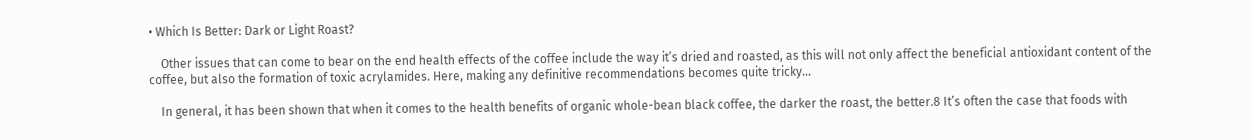• Which Is Better: Dark or Light Roast?

    Other issues that can come to bear on the end health effects of the coffee include the way it’s dried and roasted, as this will not only affect the beneficial antioxidant content of the coffee, but also the formation of toxic acrylamides. Here, making any definitive recommendations becomes quite tricky…

    In general, it has been shown that when it comes to the health benefits of organic whole-bean black coffee, the darker the roast, the better.8 It’s often the case that foods with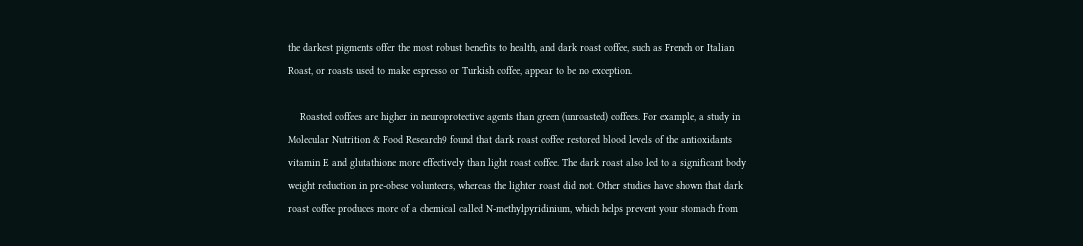the darkest pigments offer the most robust benefits to health, and dark roast coffee, such as French or Italian Roast, or roasts used to make espresso or Turkish coffee, appear to be no exception.

    Roasted coffees are higher in neuroprotective agents than green (unroasted) coffees. For example, a study in Molecular Nutrition & Food Research9 found that dark roast coffee restored blood levels of the antioxidants vitamin E and glutathione more effectively than light roast coffee. The dark roast also led to a significant body weight reduction in pre-obese volunteers, whereas the lighter roast did not. Other studies have shown that dark roast coffee produces more of a chemical called N-methylpyridinium, which helps prevent your stomach from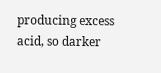producing excess acid, so darker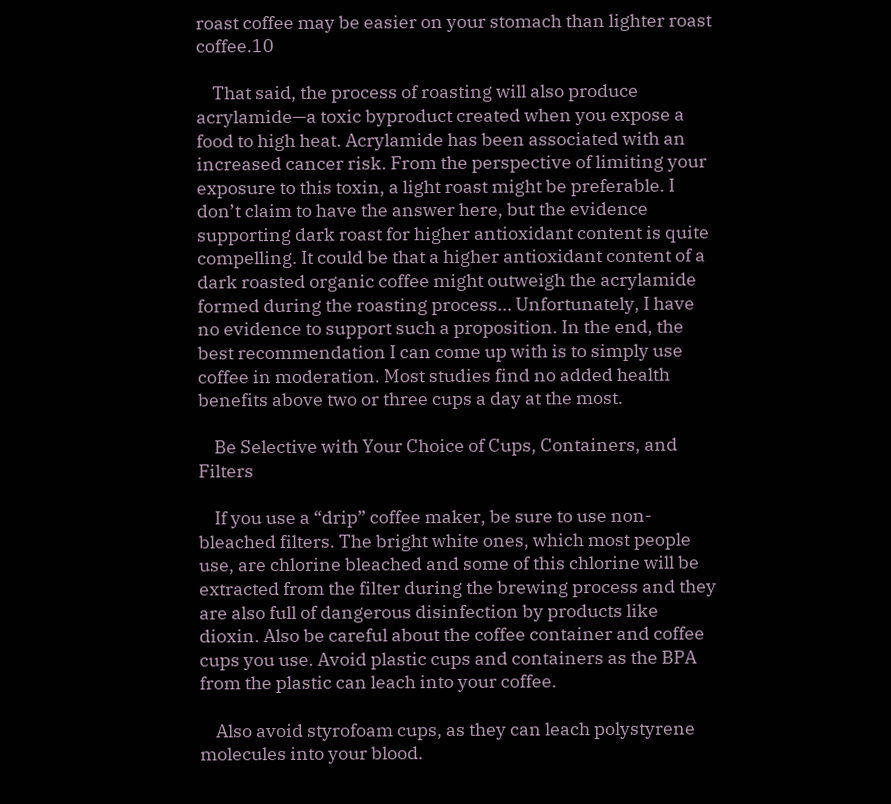roast coffee may be easier on your stomach than lighter roast coffee.10

    That said, the process of roasting will also produce acrylamide—a toxic byproduct created when you expose a food to high heat. Acrylamide has been associated with an increased cancer risk. From the perspective of limiting your exposure to this toxin, a light roast might be preferable. I don’t claim to have the answer here, but the evidence supporting dark roast for higher antioxidant content is quite compelling. It could be that a higher antioxidant content of a dark roasted organic coffee might outweigh the acrylamide formed during the roasting process… Unfortunately, I have no evidence to support such a proposition. In the end, the best recommendation I can come up with is to simply use coffee in moderation. Most studies find no added health benefits above two or three cups a day at the most.

    Be Selective with Your Choice of Cups, Containers, and Filters

    If you use a “drip” coffee maker, be sure to use non-bleached filters. The bright white ones, which most people use, are chlorine bleached and some of this chlorine will be extracted from the filter during the brewing process and they are also full of dangerous disinfection by products like dioxin. Also be careful about the coffee container and coffee cups you use. Avoid plastic cups and containers as the BPA from the plastic can leach into your coffee.

    Also avoid styrofoam cups, as they can leach polystyrene molecules into your blood.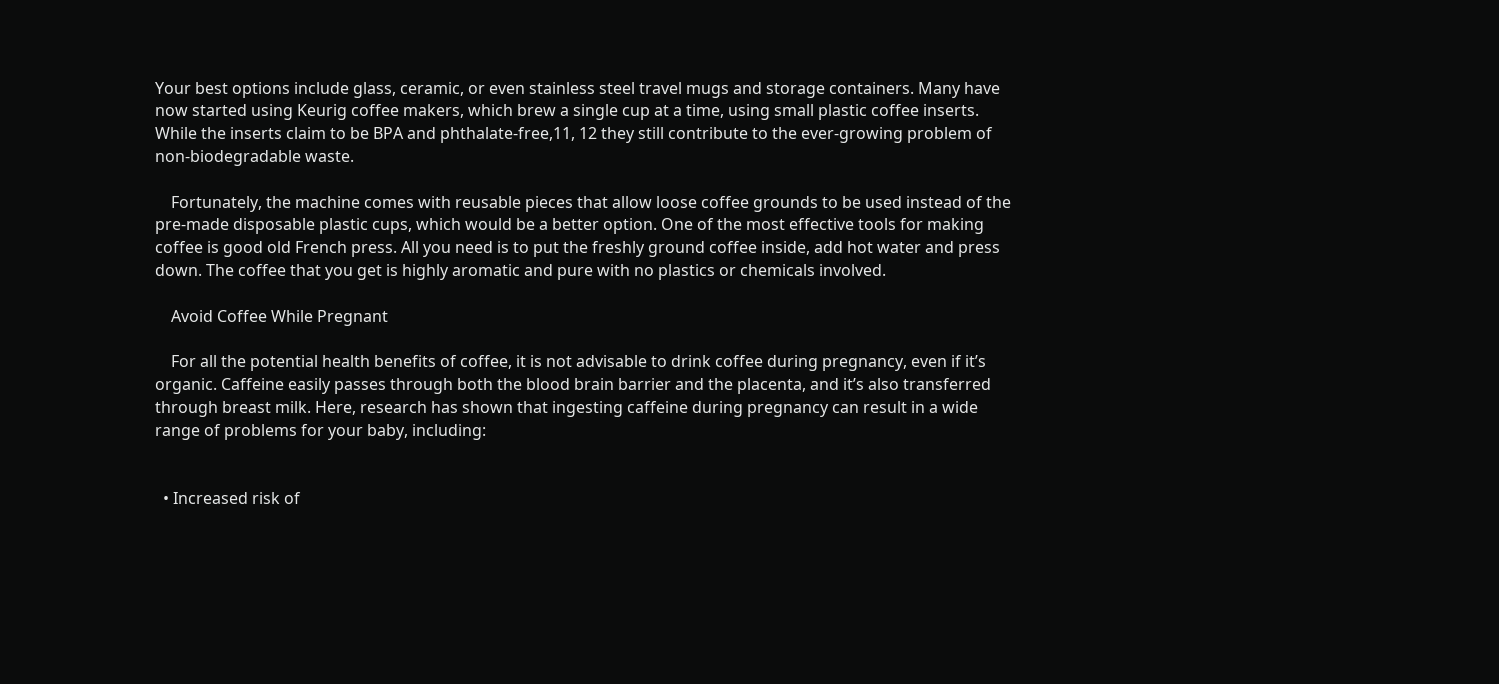Your best options include glass, ceramic, or even stainless steel travel mugs and storage containers. Many have now started using Keurig coffee makers, which brew a single cup at a time, using small plastic coffee inserts. While the inserts claim to be BPA and phthalate-free,11, 12 they still contribute to the ever-growing problem of non-biodegradable waste.

    Fortunately, the machine comes with reusable pieces that allow loose coffee grounds to be used instead of the pre-made disposable plastic cups, which would be a better option. One of the most effective tools for making coffee is good old French press. All you need is to put the freshly ground coffee inside, add hot water and press down. The coffee that you get is highly aromatic and pure with no plastics or chemicals involved.

    Avoid Coffee While Pregnant

    For all the potential health benefits of coffee, it is not advisable to drink coffee during pregnancy, even if it’s organic. Caffeine easily passes through both the blood brain barrier and the placenta, and it’s also transferred through breast milk. Here, research has shown that ingesting caffeine during pregnancy can result in a wide range of problems for your baby, including:


  • Increased risk of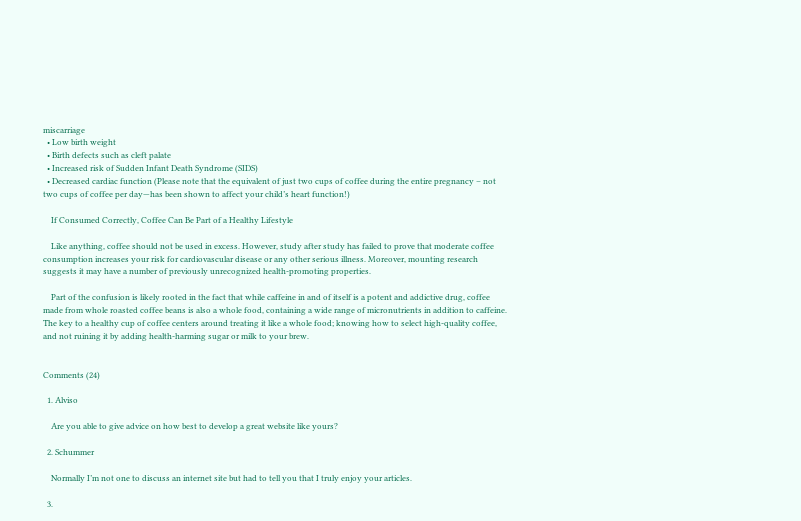miscarriage
  • Low birth weight
  • Birth defects such as cleft palate
  • Increased risk of Sudden Infant Death Syndrome (SIDS)
  • Decreased cardiac function (Please note that the equivalent of just two cups of coffee during the entire pregnancy – not two cups of coffee per day—has been shown to affect your child’s heart function!)

    If Consumed Correctly, Coffee Can Be Part of a Healthy Lifestyle

    Like anything, coffee should not be used in excess. However, study after study has failed to prove that moderate coffee consumption increases your risk for cardiovascular disease or any other serious illness. Moreover, mounting research suggests it may have a number of previously unrecognized health-promoting properties.

    Part of the confusion is likely rooted in the fact that while caffeine in and of itself is a potent and addictive drug, coffee made from whole roasted coffee beans is also a whole food, containing a wide range of micronutrients in addition to caffeine. The key to a healthy cup of coffee centers around treating it like a whole food; knowing how to select high-quality coffee, and not ruining it by adding health-harming sugar or milk to your brew.


Comments (24)

  1. Alviso

    Are you able to give advice on how best to develop a great website like yours?

  2. Schummer

    Normally I’m not one to discuss an internet site but had to tell you that I truly enjoy your articles.

  3.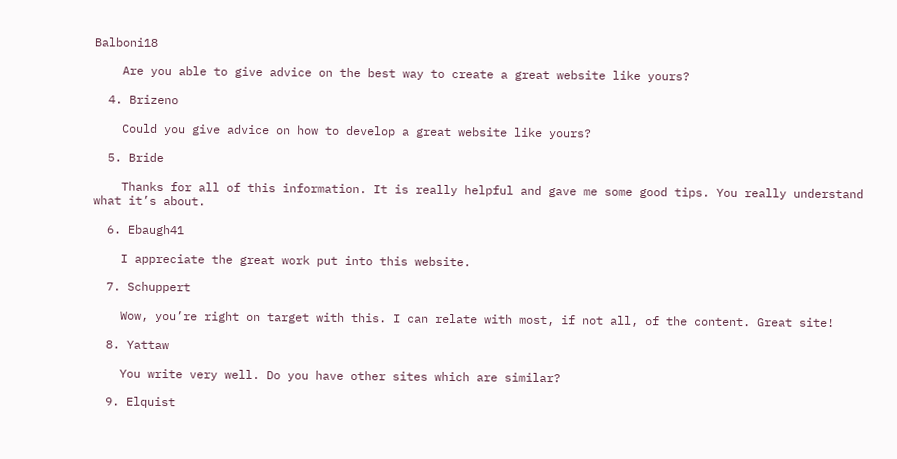Balboni18

    Are you able to give advice on the best way to create a great website like yours?

  4. Brizeno

    Could you give advice on how to develop a great website like yours?

  5. Bride

    Thanks for all of this information. It is really helpful and gave me some good tips. You really understand what it’s about.

  6. Ebaugh41

    I appreciate the great work put into this website.

  7. Schuppert

    Wow, you’re right on target with this. I can relate with most, if not all, of the content. Great site!

  8. Yattaw

    You write very well. Do you have other sites which are similar?

  9. Elquist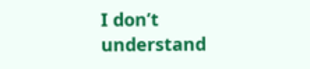I don’t understand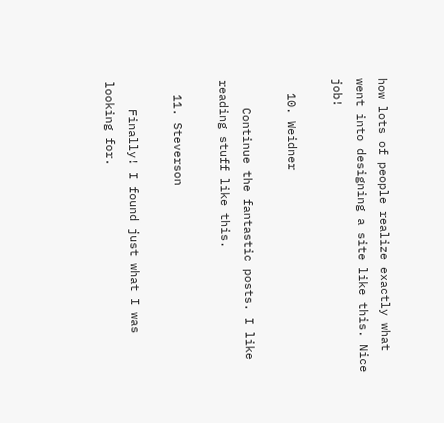how lots of people realize exactly what went into designing a site like this. Nice job!

  10. Weidner

    Continue the fantastic posts. I like reading stuff like this.

  11. Steverson

    Finally! I found just what I was looking for.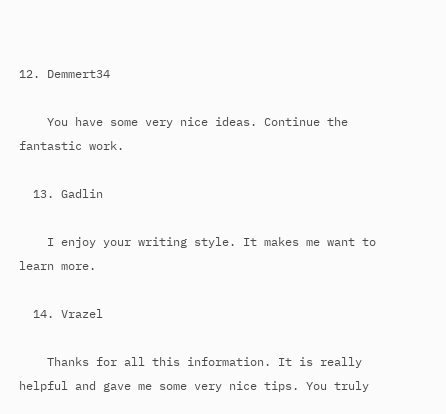12. Demmert34

    You have some very nice ideas. Continue the fantastic work.

  13. Gadlin

    I enjoy your writing style. It makes me want to learn more.

  14. Vrazel

    Thanks for all this information. It is really helpful and gave me some very nice tips. You truly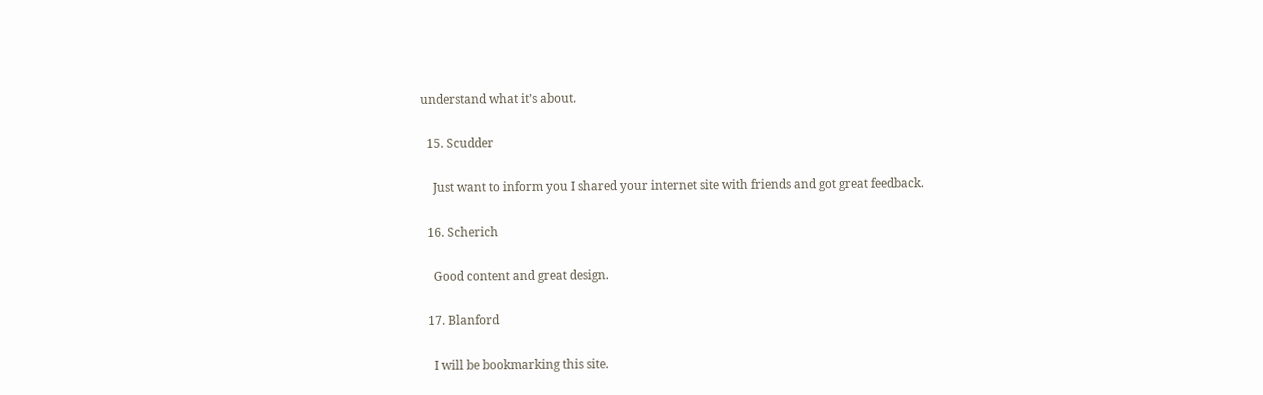understand what it’s about.

  15. Scudder

    Just want to inform you I shared your internet site with friends and got great feedback.

  16. Scherich

    Good content and great design.

  17. Blanford

    I will be bookmarking this site.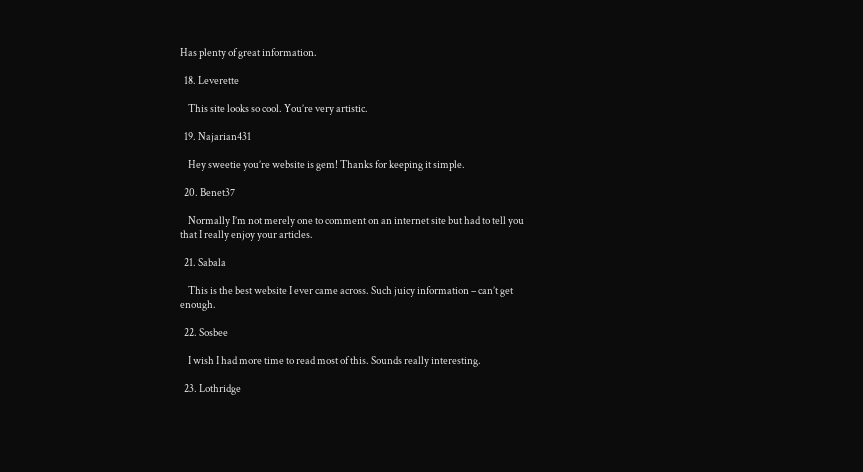Has plenty of great information.

  18. Leverette

    This site looks so cool. You’re very artistic.

  19. Najarian431

    Hey sweetie you’re website is gem! Thanks for keeping it simple.

  20. Benet37

    Normally I’m not merely one to comment on an internet site but had to tell you that I really enjoy your articles.

  21. Sabala

    This is the best website I ever came across. Such juicy information – can’t get enough.

  22. Sosbee

    I wish I had more time to read most of this. Sounds really interesting.

  23. Lothridge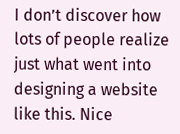I don’t discover how lots of people realize just what went into designing a website like this. Nice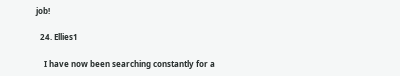job!

  24. Ellies1

    I have now been searching constantly for a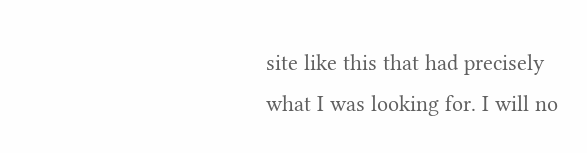site like this that had precisely what I was looking for. I will no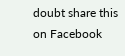doubt share this on Facebook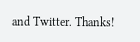and Twitter. Thanks!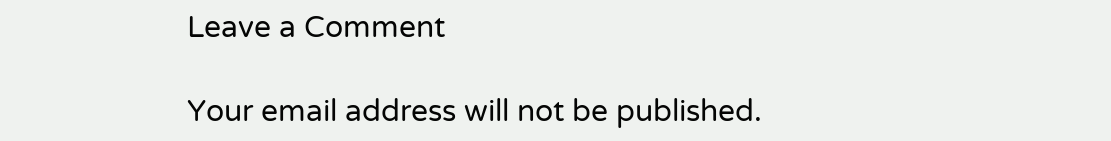Leave a Comment

Your email address will not be published.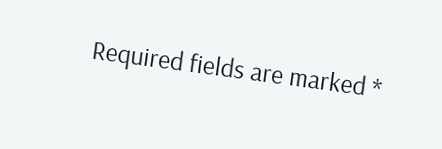Required fields are marked *